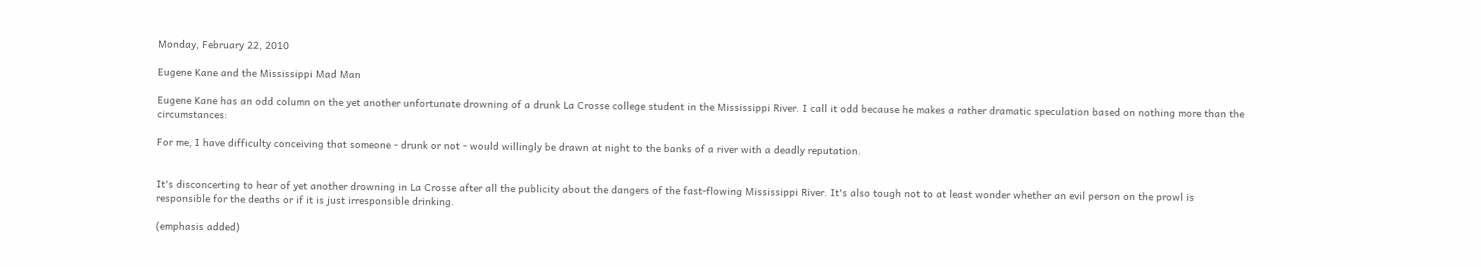Monday, February 22, 2010

Eugene Kane and the Mississippi Mad Man

Eugene Kane has an odd column on the yet another unfortunate drowning of a drunk La Crosse college student in the Mississippi River. I call it odd because he makes a rather dramatic speculation based on nothing more than the circumstances:

For me, I have difficulty conceiving that someone - drunk or not - would willingly be drawn at night to the banks of a river with a deadly reputation.


It's disconcerting to hear of yet another drowning in La Crosse after all the publicity about the dangers of the fast-flowing Mississippi River. It's also tough not to at least wonder whether an evil person on the prowl is responsible for the deaths or if it is just irresponsible drinking.

(emphasis added)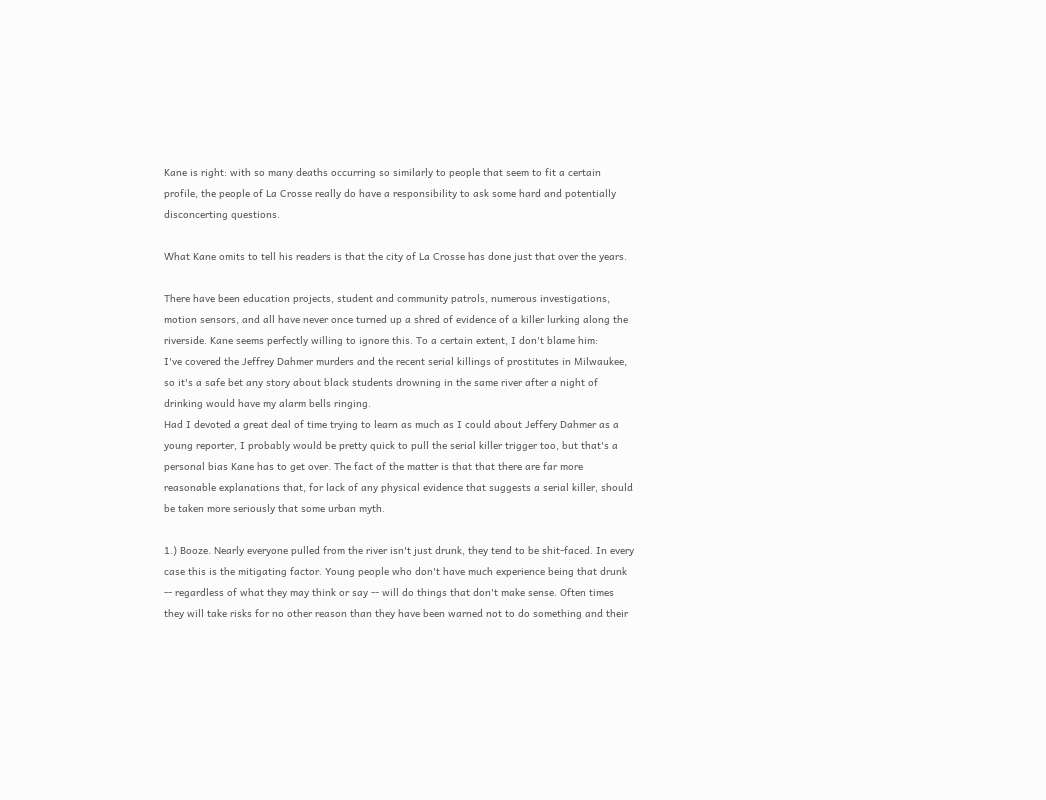Kane is right: with so many deaths occurring so similarly to people that seem to fit a certain profile, the people of La Crosse really do have a responsibility to ask some hard and potentially disconcerting questions.

What Kane omits to tell his readers is that the city of La Crosse has done just that over the years.

There have been education projects, student and community patrols, numerous investigations, motion sensors, and all have never once turned up a shred of evidence of a killer lurking along the riverside. Kane seems perfectly willing to ignore this. To a certain extent, I don't blame him:
I've covered the Jeffrey Dahmer murders and the recent serial killings of prostitutes in Milwaukee, so it's a safe bet any story about black students drowning in the same river after a night of drinking would have my alarm bells ringing.
Had I devoted a great deal of time trying to learn as much as I could about Jeffery Dahmer as a young reporter, I probably would be pretty quick to pull the serial killer trigger too, but that's a personal bias Kane has to get over. The fact of the matter is that that there are far more reasonable explanations that, for lack of any physical evidence that suggests a serial killer, should be taken more seriously that some urban myth.

1.) Booze. Nearly everyone pulled from the river isn't just drunk, they tend to be shit-faced. In every case this is the mitigating factor. Young people who don't have much experience being that drunk -- regardless of what they may think or say -- will do things that don't make sense. Often times they will take risks for no other reason than they have been warned not to do something and their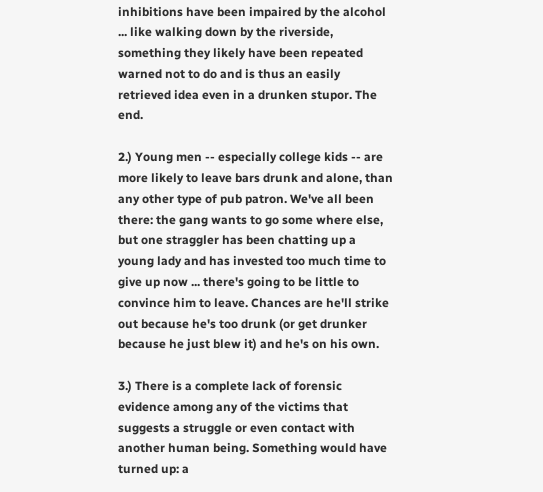inhibitions have been impaired by the alcohol ... like walking down by the riverside, something they likely have been repeated warned not to do and is thus an easily retrieved idea even in a drunken stupor. The end.

2.) Young men -- especially college kids -- are more likely to leave bars drunk and alone, than any other type of pub patron. We've all been there: the gang wants to go some where else, but one straggler has been chatting up a young lady and has invested too much time to give up now ... there's going to be little to convince him to leave. Chances are he'll strike out because he's too drunk (or get drunker because he just blew it) and he's on his own.

3.) There is a complete lack of forensic evidence among any of the victims that suggests a struggle or even contact with another human being. Something would have turned up: a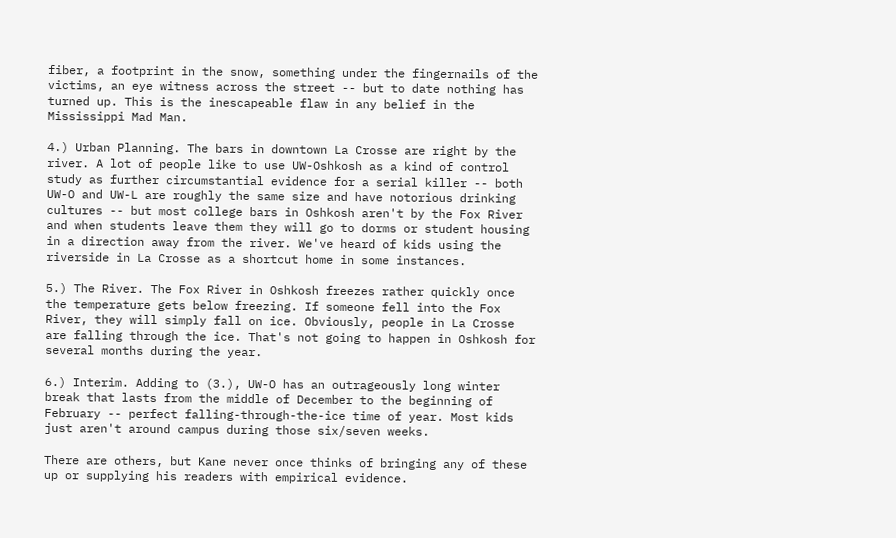fiber, a footprint in the snow, something under the fingernails of the victims, an eye witness across the street -- but to date nothing has turned up. This is the inescapeable flaw in any belief in the Mississippi Mad Man.

4.) Urban Planning. The bars in downtown La Crosse are right by the river. A lot of people like to use UW-Oshkosh as a kind of control study as further circumstantial evidence for a serial killer -- both UW-O and UW-L are roughly the same size and have notorious drinking cultures -- but most college bars in Oshkosh aren't by the Fox River and when students leave them they will go to dorms or student housing in a direction away from the river. We've heard of kids using the riverside in La Crosse as a shortcut home in some instances.

5.) The River. The Fox River in Oshkosh freezes rather quickly once the temperature gets below freezing. If someone fell into the Fox River, they will simply fall on ice. Obviously, people in La Crosse are falling through the ice. That's not going to happen in Oshkosh for several months during the year.

6.) Interim. Adding to (3.), UW-O has an outrageously long winter break that lasts from the middle of December to the beginning of February -- perfect falling-through-the-ice time of year. Most kids just aren't around campus during those six/seven weeks.

There are others, but Kane never once thinks of bringing any of these up or supplying his readers with empirical evidence.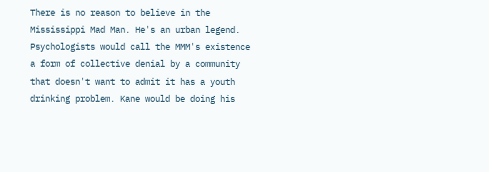There is no reason to believe in the Mississippi Mad Man. He's an urban legend. Psychologists would call the MMM's existence a form of collective denial by a community that doesn't want to admit it has a youth drinking problem. Kane would be doing his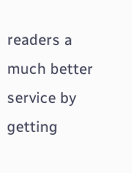readers a much better service by getting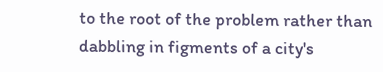to the root of the problem rather than dabbling in figments of a city's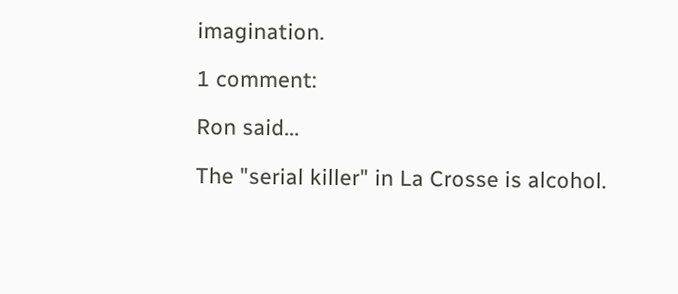imagination.

1 comment:

Ron said...

The "serial killer" in La Crosse is alcohol.